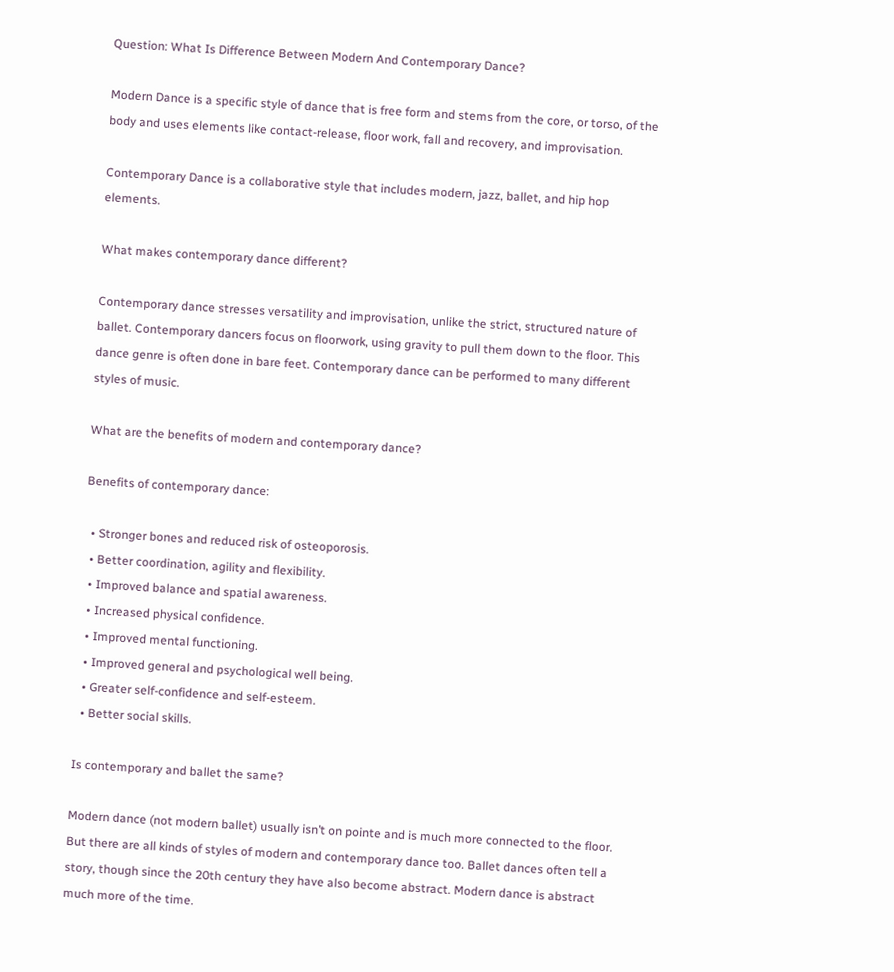Question: What Is Difference Between Modern And Contemporary Dance?

Modern Dance is a specific style of dance that is free form and stems from the core, or torso, of the body and uses elements like contact-release, floor work, fall and recovery, and improvisation.

Contemporary Dance is a collaborative style that includes modern, jazz, ballet, and hip hop elements.

What makes contemporary dance different?

Contemporary dance stresses versatility and improvisation, unlike the strict, structured nature of ballet. Contemporary dancers focus on floorwork, using gravity to pull them down to the floor. This dance genre is often done in bare feet. Contemporary dance can be performed to many different styles of music.

What are the benefits of modern and contemporary dance?

Benefits of contemporary dance:

  • Stronger bones and reduced risk of osteoporosis.
  • Better coordination, agility and flexibility.
  • Improved balance and spatial awareness.
  • Increased physical confidence.
  • Improved mental functioning.
  • Improved general and psychological well being.
  • Greater self-confidence and self-esteem.
  • Better social skills.

Is contemporary and ballet the same?

Modern dance (not modern ballet) usually isn’t on pointe and is much more connected to the floor. But there are all kinds of styles of modern and contemporary dance too. Ballet dances often tell a story, though since the 20th century they have also become abstract. Modern dance is abstract much more of the time.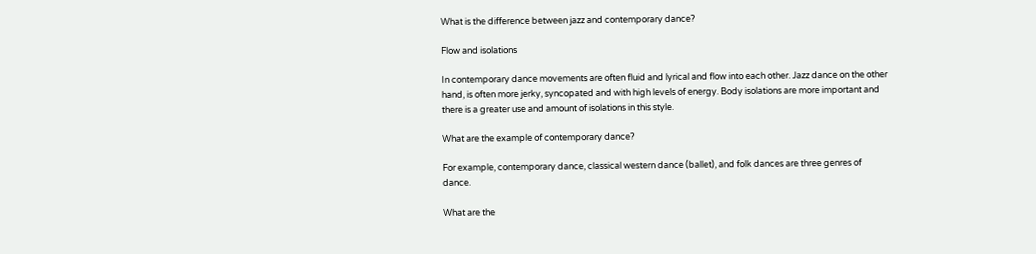What is the difference between jazz and contemporary dance?

Flow and isolations

In contemporary dance movements are often fluid and lyrical and flow into each other. Jazz dance on the other hand, is often more jerky, syncopated and with high levels of energy. Body isolations are more important and there is a greater use and amount of isolations in this style.

What are the example of contemporary dance?

For example, contemporary dance, classical western dance (ballet), and folk dances are three genres of dance.

What are the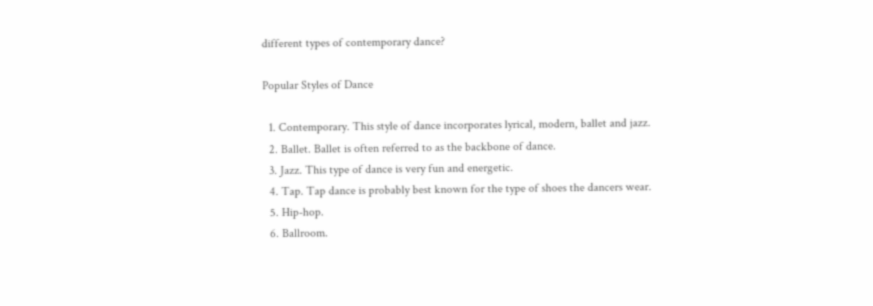different types of contemporary dance?

Popular Styles of Dance

  1. Contemporary. This style of dance incorporates lyrical, modern, ballet and jazz.
  2. Ballet. Ballet is often referred to as the backbone of dance.
  3. Jazz. This type of dance is very fun and energetic.
  4. Tap. Tap dance is probably best known for the type of shoes the dancers wear.
  5. Hip-hop.
  6. Ballroom.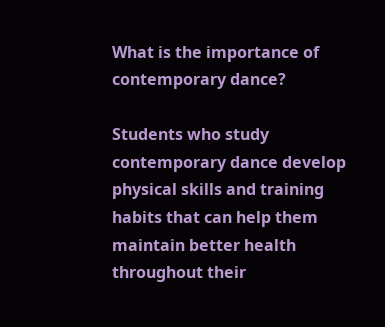What is the importance of contemporary dance?

Students who study contemporary dance develop physical skills and training habits that can help them maintain better health throughout their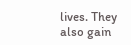lives. They also gain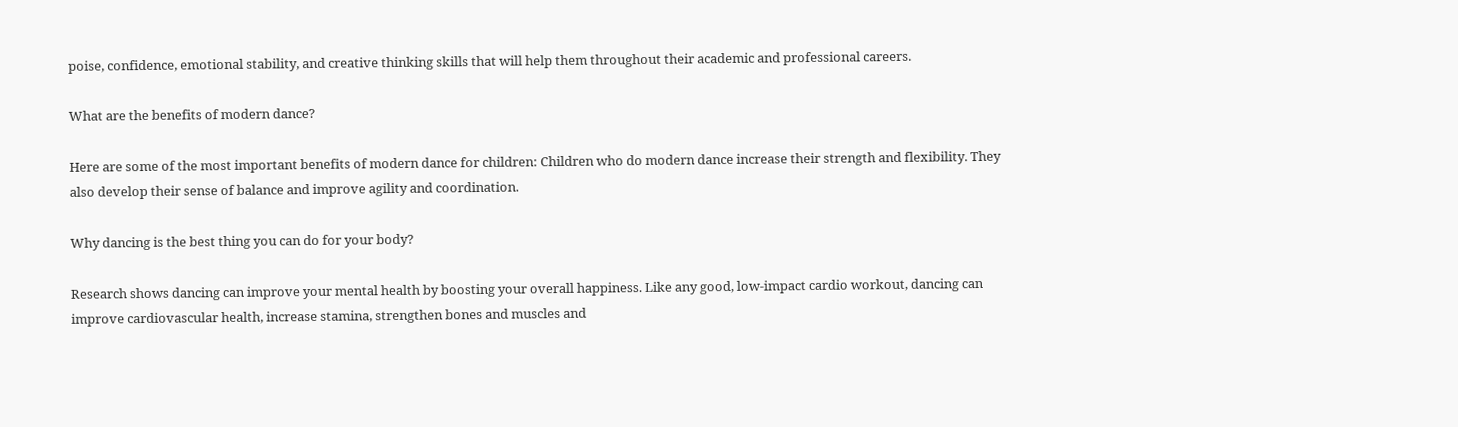poise, confidence, emotional stability, and creative thinking skills that will help them throughout their academic and professional careers.

What are the benefits of modern dance?

Here are some of the most important benefits of modern dance for children: Children who do modern dance increase their strength and flexibility. They also develop their sense of balance and improve agility and coordination.

Why dancing is the best thing you can do for your body?

Research shows dancing can improve your mental health by boosting your overall happiness. Like any good, low-impact cardio workout, dancing can improve cardiovascular health, increase stamina, strengthen bones and muscles and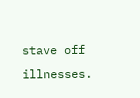stave off illnesses.